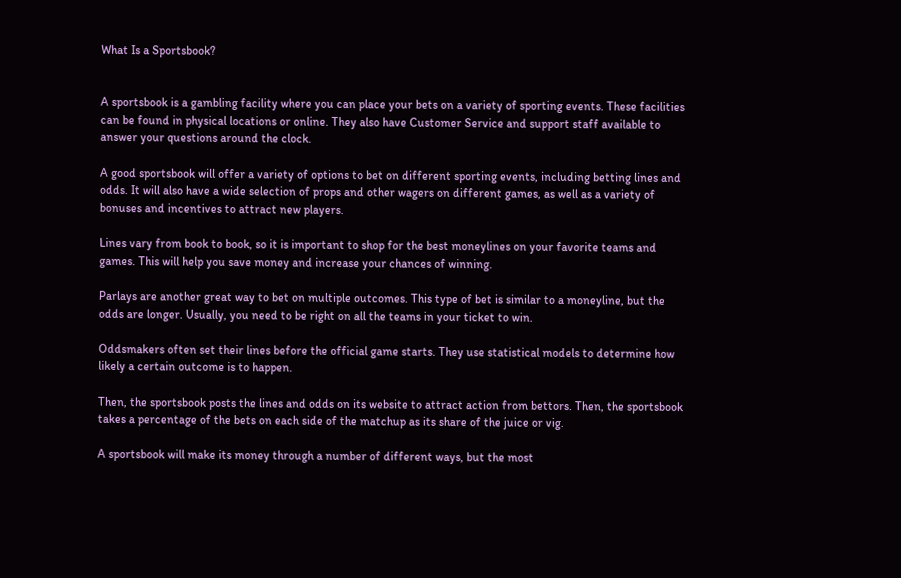What Is a Sportsbook?


A sportsbook is a gambling facility where you can place your bets on a variety of sporting events. These facilities can be found in physical locations or online. They also have Customer Service and support staff available to answer your questions around the clock.

A good sportsbook will offer a variety of options to bet on different sporting events, including betting lines and odds. It will also have a wide selection of props and other wagers on different games, as well as a variety of bonuses and incentives to attract new players.

Lines vary from book to book, so it is important to shop for the best moneylines on your favorite teams and games. This will help you save money and increase your chances of winning.

Parlays are another great way to bet on multiple outcomes. This type of bet is similar to a moneyline, but the odds are longer. Usually, you need to be right on all the teams in your ticket to win.

Oddsmakers often set their lines before the official game starts. They use statistical models to determine how likely a certain outcome is to happen.

Then, the sportsbook posts the lines and odds on its website to attract action from bettors. Then, the sportsbook takes a percentage of the bets on each side of the matchup as its share of the juice or vig.

A sportsbook will make its money through a number of different ways, but the most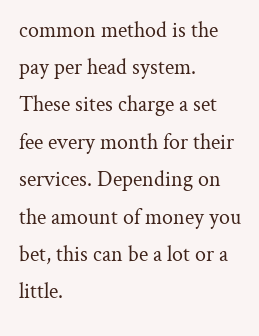common method is the pay per head system. These sites charge a set fee every month for their services. Depending on the amount of money you bet, this can be a lot or a little.